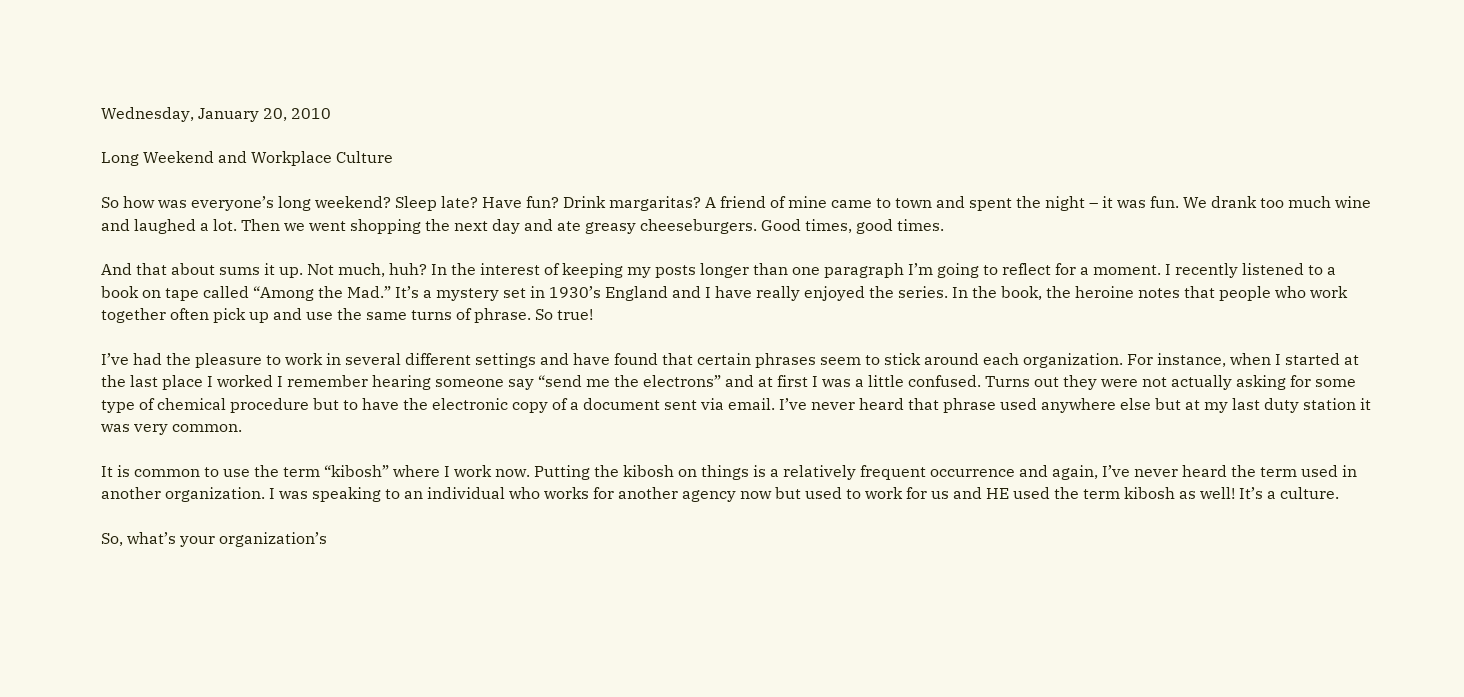Wednesday, January 20, 2010

Long Weekend and Workplace Culture

So how was everyone’s long weekend? Sleep late? Have fun? Drink margaritas? A friend of mine came to town and spent the night – it was fun. We drank too much wine and laughed a lot. Then we went shopping the next day and ate greasy cheeseburgers. Good times, good times.

And that about sums it up. Not much, huh? In the interest of keeping my posts longer than one paragraph I’m going to reflect for a moment. I recently listened to a book on tape called “Among the Mad.” It’s a mystery set in 1930’s England and I have really enjoyed the series. In the book, the heroine notes that people who work together often pick up and use the same turns of phrase. So true!

I’ve had the pleasure to work in several different settings and have found that certain phrases seem to stick around each organization. For instance, when I started at the last place I worked I remember hearing someone say “send me the electrons” and at first I was a little confused. Turns out they were not actually asking for some type of chemical procedure but to have the electronic copy of a document sent via email. I’ve never heard that phrase used anywhere else but at my last duty station it was very common.

It is common to use the term “kibosh” where I work now. Putting the kibosh on things is a relatively frequent occurrence and again, I’ve never heard the term used in another organization. I was speaking to an individual who works for another agency now but used to work for us and HE used the term kibosh as well! It’s a culture.

So, what’s your organization’s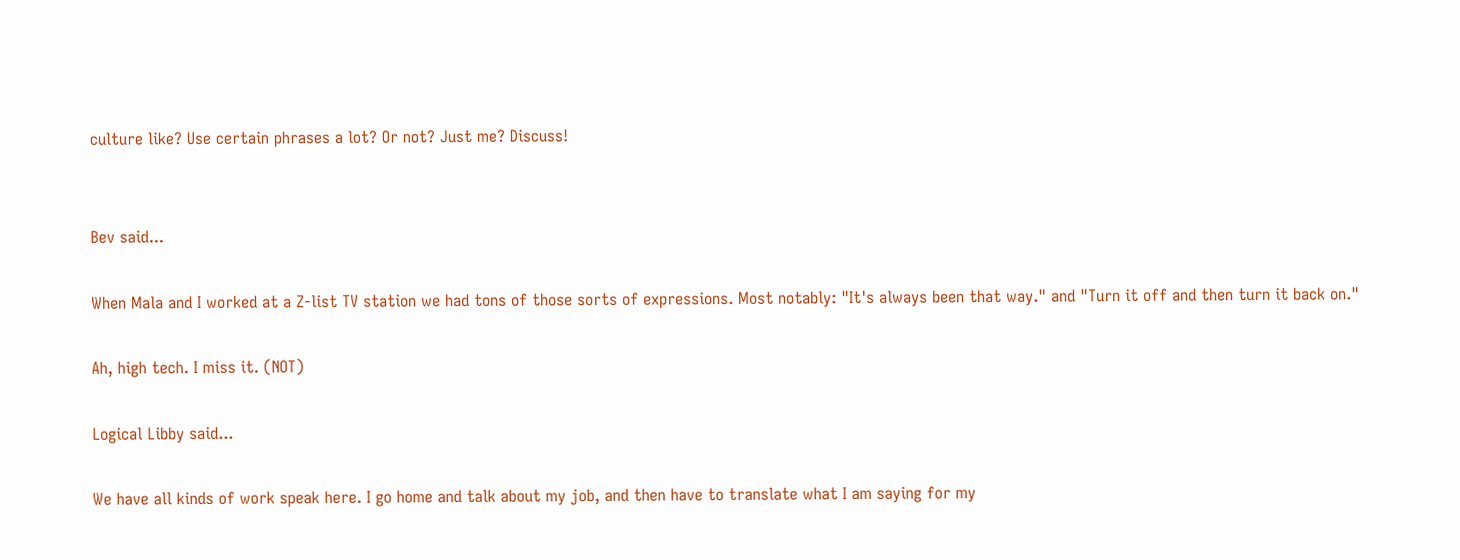culture like? Use certain phrases a lot? Or not? Just me? Discuss!


Bev said...

When Mala and I worked at a Z-list TV station we had tons of those sorts of expressions. Most notably: "It's always been that way." and "Turn it off and then turn it back on."

Ah, high tech. I miss it. (NOT)

Logical Libby said...

We have all kinds of work speak here. I go home and talk about my job, and then have to translate what I am saying for my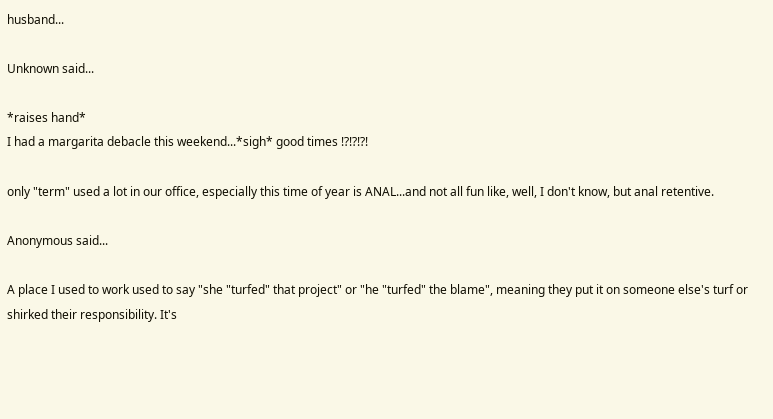husband...

Unknown said...

*raises hand*
I had a margarita debacle this weekend...*sigh* good times !?!?!?!

only "term" used a lot in our office, especially this time of year is ANAL...and not all fun like, well, I don't know, but anal retentive.

Anonymous said...

A place I used to work used to say "she "turfed" that project" or "he "turfed" the blame", meaning they put it on someone else's turf or shirked their responsibility. It's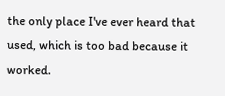the only place I've ever heard that used, which is too bad because it worked.